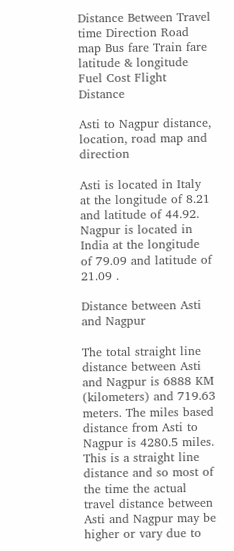Distance Between Travel time Direction Road map Bus fare Train fare latitude & longitude Fuel Cost Flight Distance

Asti to Nagpur distance, location, road map and direction

Asti is located in Italy at the longitude of 8.21 and latitude of 44.92. Nagpur is located in India at the longitude of 79.09 and latitude of 21.09 .

Distance between Asti and Nagpur

The total straight line distance between Asti and Nagpur is 6888 KM (kilometers) and 719.63 meters. The miles based distance from Asti to Nagpur is 4280.5 miles. This is a straight line distance and so most of the time the actual travel distance between Asti and Nagpur may be higher or vary due to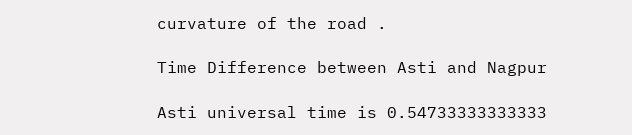curvature of the road .

Time Difference between Asti and Nagpur

Asti universal time is 0.54733333333333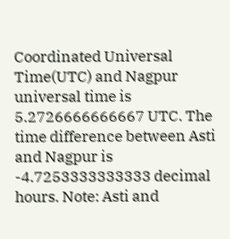Coordinated Universal Time(UTC) and Nagpur universal time is 5.2726666666667 UTC. The time difference between Asti and Nagpur is -4.7253333333333 decimal hours. Note: Asti and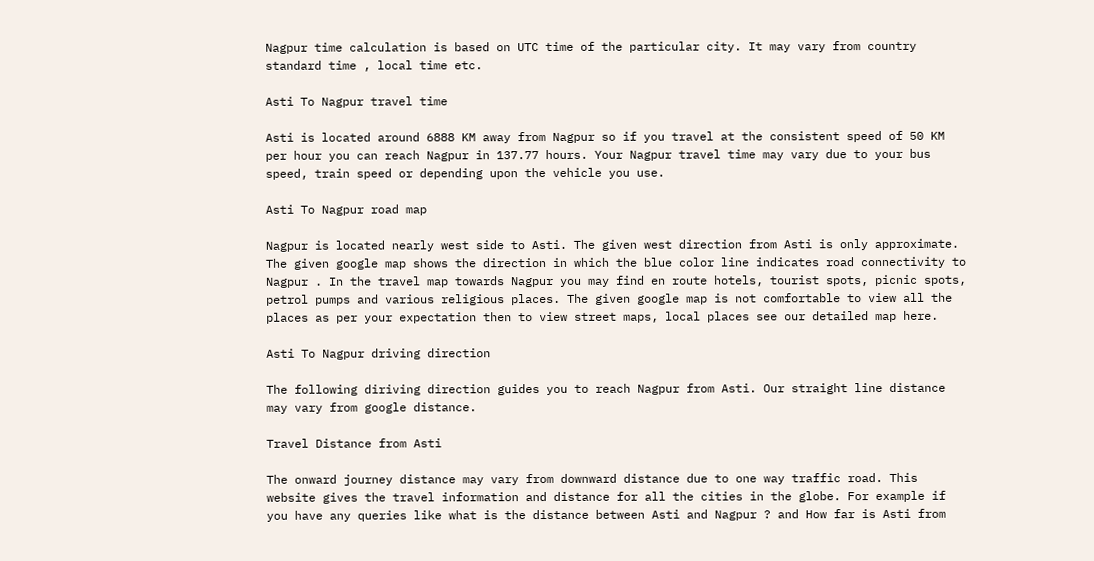Nagpur time calculation is based on UTC time of the particular city. It may vary from country standard time , local time etc.

Asti To Nagpur travel time

Asti is located around 6888 KM away from Nagpur so if you travel at the consistent speed of 50 KM per hour you can reach Nagpur in 137.77 hours. Your Nagpur travel time may vary due to your bus speed, train speed or depending upon the vehicle you use.

Asti To Nagpur road map

Nagpur is located nearly west side to Asti. The given west direction from Asti is only approximate. The given google map shows the direction in which the blue color line indicates road connectivity to Nagpur . In the travel map towards Nagpur you may find en route hotels, tourist spots, picnic spots, petrol pumps and various religious places. The given google map is not comfortable to view all the places as per your expectation then to view street maps, local places see our detailed map here.

Asti To Nagpur driving direction

The following diriving direction guides you to reach Nagpur from Asti. Our straight line distance may vary from google distance.

Travel Distance from Asti

The onward journey distance may vary from downward distance due to one way traffic road. This website gives the travel information and distance for all the cities in the globe. For example if you have any queries like what is the distance between Asti and Nagpur ? and How far is Asti from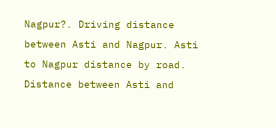Nagpur?. Driving distance between Asti and Nagpur. Asti to Nagpur distance by road. Distance between Asti and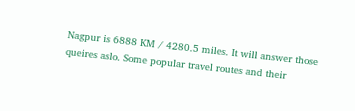Nagpur is 6888 KM / 4280.5 miles. It will answer those queires aslo. Some popular travel routes and their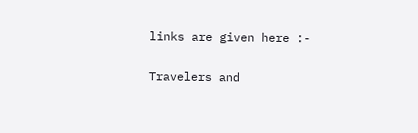links are given here :-

Travelers and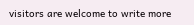visitors are welcome to write more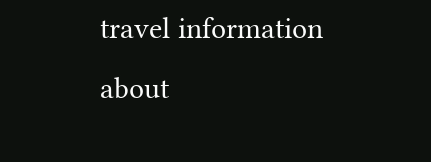travel information about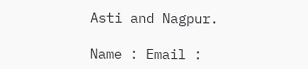Asti and Nagpur.

Name : Email :